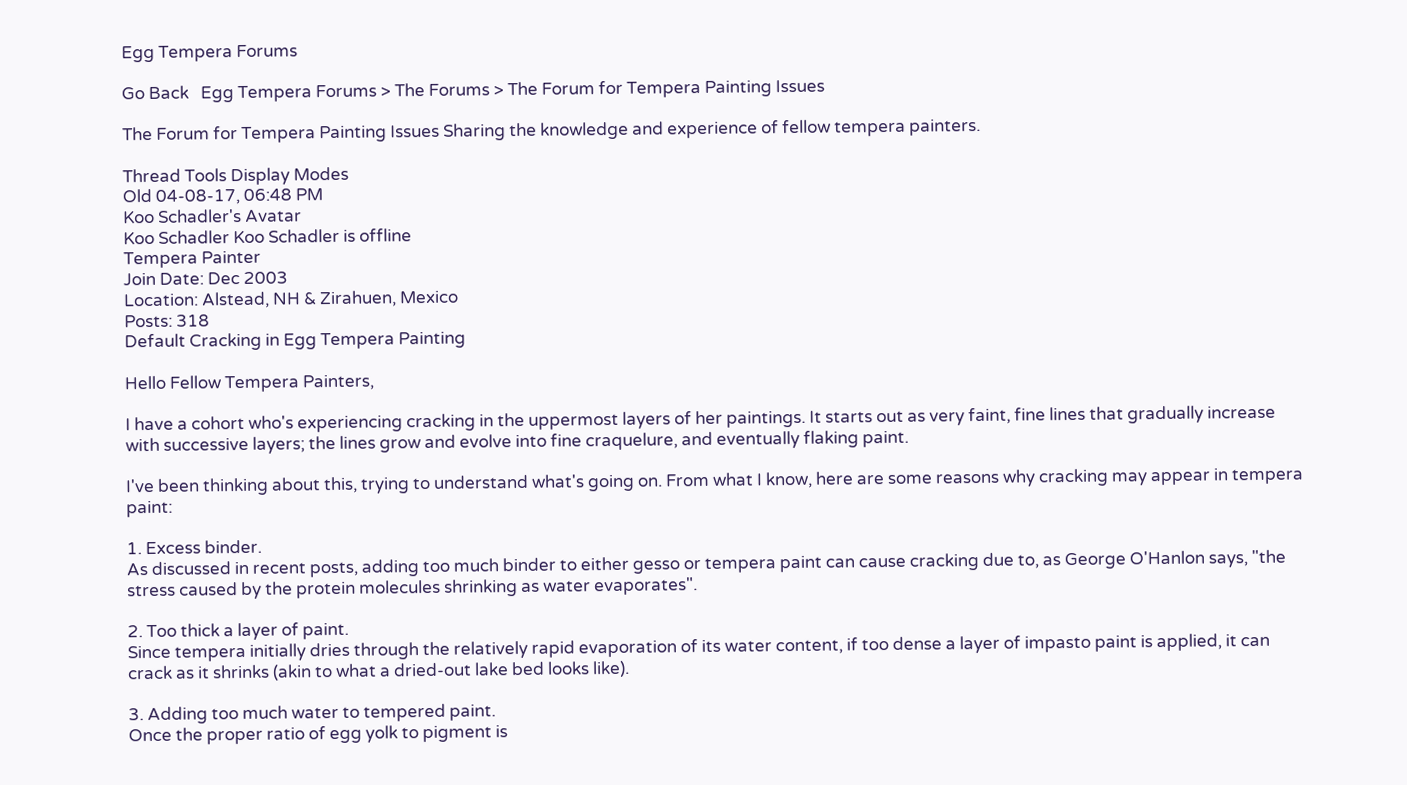Egg Tempera Forums

Go Back   Egg Tempera Forums > The Forums > The Forum for Tempera Painting Issues

The Forum for Tempera Painting Issues Sharing the knowledge and experience of fellow tempera painters.

Thread Tools Display Modes
Old 04-08-17, 06:48 PM
Koo Schadler's Avatar
Koo Schadler Koo Schadler is offline
Tempera Painter
Join Date: Dec 2003
Location: Alstead, NH & Zirahuen, Mexico
Posts: 318
Default Cracking in Egg Tempera Painting

Hello Fellow Tempera Painters,

I have a cohort who's experiencing cracking in the uppermost layers of her paintings. It starts out as very faint, fine lines that gradually increase with successive layers; the lines grow and evolve into fine craquelure, and eventually flaking paint.

I've been thinking about this, trying to understand what's going on. From what I know, here are some reasons why cracking may appear in tempera paint:

1. Excess binder.
As discussed in recent posts, adding too much binder to either gesso or tempera paint can cause cracking due to, as George O'Hanlon says, "the stress caused by the protein molecules shrinking as water evaporates".

2. Too thick a layer of paint.
Since tempera initially dries through the relatively rapid evaporation of its water content, if too dense a layer of impasto paint is applied, it can crack as it shrinks (akin to what a dried-out lake bed looks like).

3. Adding too much water to tempered paint.
Once the proper ratio of egg yolk to pigment is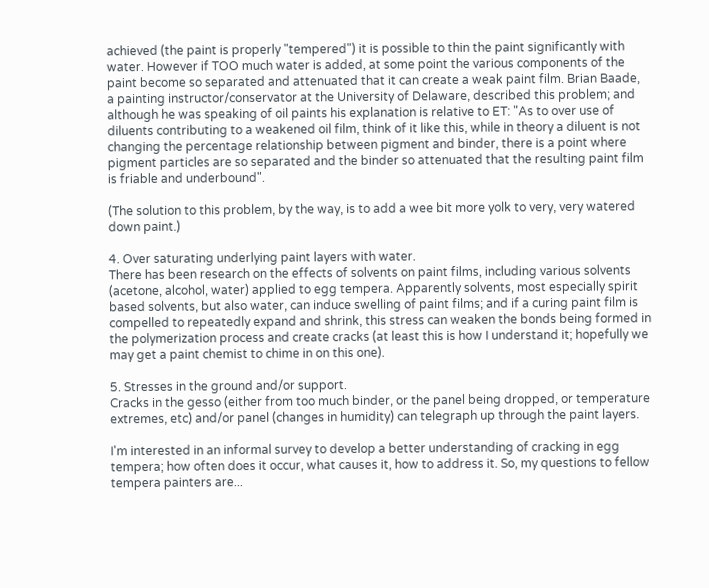achieved (the paint is properly "tempered") it is possible to thin the paint significantly with water. However if TOO much water is added, at some point the various components of the paint become so separated and attenuated that it can create a weak paint film. Brian Baade, a painting instructor/conservator at the University of Delaware, described this problem; and although he was speaking of oil paints his explanation is relative to ET: "As to over use of diluents contributing to a weakened oil film, think of it like this, while in theory a diluent is not changing the percentage relationship between pigment and binder, there is a point where pigment particles are so separated and the binder so attenuated that the resulting paint film is friable and underbound".

(The solution to this problem, by the way, is to add a wee bit more yolk to very, very watered down paint.)

4. Over saturating underlying paint layers with water.
There has been research on the effects of solvents on paint films, including various solvents (acetone, alcohol, water) applied to egg tempera. Apparently solvents, most especially spirit based solvents, but also water, can induce swelling of paint films; and if a curing paint film is compelled to repeatedly expand and shrink, this stress can weaken the bonds being formed in the polymerization process and create cracks (at least this is how I understand it; hopefully we may get a paint chemist to chime in on this one).

5. Stresses in the ground and/or support.
Cracks in the gesso (either from too much binder, or the panel being dropped, or temperature extremes, etc) and/or panel (changes in humidity) can telegraph up through the paint layers.

I'm interested in an informal survey to develop a better understanding of cracking in egg tempera; how often does it occur, what causes it, how to address it. So, my questions to fellow tempera painters are...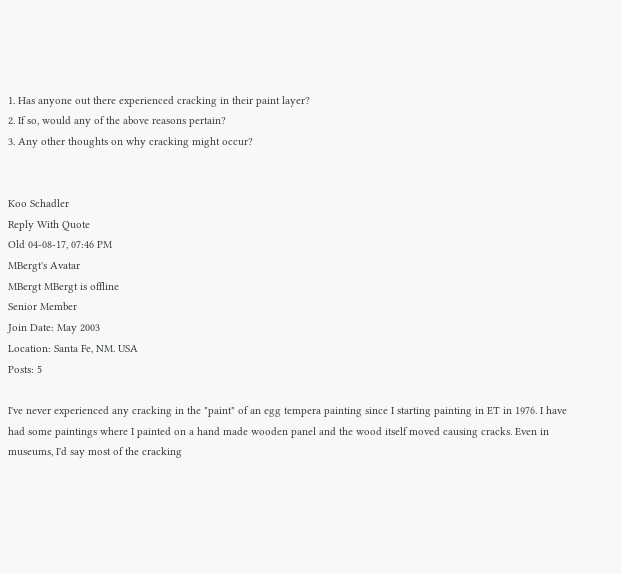1. Has anyone out there experienced cracking in their paint layer?
2. If so, would any of the above reasons pertain?
3. Any other thoughts on why cracking might occur?


Koo Schadler
Reply With Quote
Old 04-08-17, 07:46 PM
MBergt's Avatar
MBergt MBergt is offline
Senior Member
Join Date: May 2003
Location: Santa Fe, NM. USA
Posts: 5

I've never experienced any cracking in the "paint" of an egg tempera painting since I starting painting in ET in 1976. I have had some paintings where I painted on a hand made wooden panel and the wood itself moved causing cracks. Even in museums, I'd say most of the cracking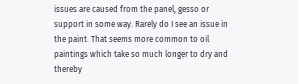issues are caused from the panel, gesso or support in some way. Rarely do I see an issue in the paint. That seems more common to oil paintings which take so much longer to dry and thereby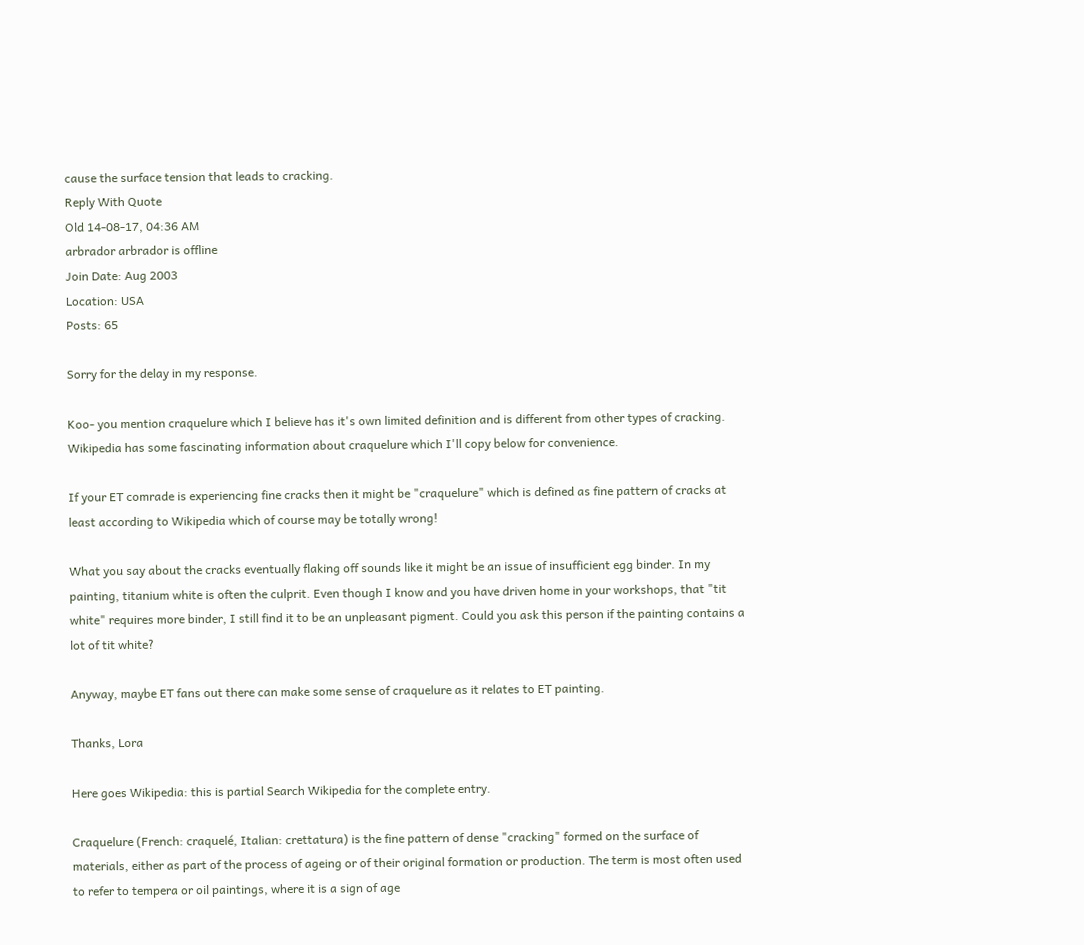cause the surface tension that leads to cracking.
Reply With Quote
Old 14-08-17, 04:36 AM
arbrador arbrador is offline
Join Date: Aug 2003
Location: USA
Posts: 65

Sorry for the delay in my response.

Koo- you mention craquelure which I believe has it's own limited definition and is different from other types of cracking. Wikipedia has some fascinating information about craquelure which I'll copy below for convenience.

If your ET comrade is experiencing fine cracks then it might be "craquelure" which is defined as fine pattern of cracks at least according to Wikipedia which of course may be totally wrong!

What you say about the cracks eventually flaking off sounds like it might be an issue of insufficient egg binder. In my painting, titanium white is often the culprit. Even though I know and you have driven home in your workshops, that "tit white" requires more binder, I still find it to be an unpleasant pigment. Could you ask this person if the painting contains a lot of tit white?

Anyway, maybe ET fans out there can make some sense of craquelure as it relates to ET painting.

Thanks, Lora

Here goes Wikipedia: this is partial Search Wikipedia for the complete entry.

Craquelure (French: craquelé, Italian: crettatura) is the fine pattern of dense "cracking" formed on the surface of materials, either as part of the process of ageing or of their original formation or production. The term is most often used to refer to tempera or oil paintings, where it is a sign of age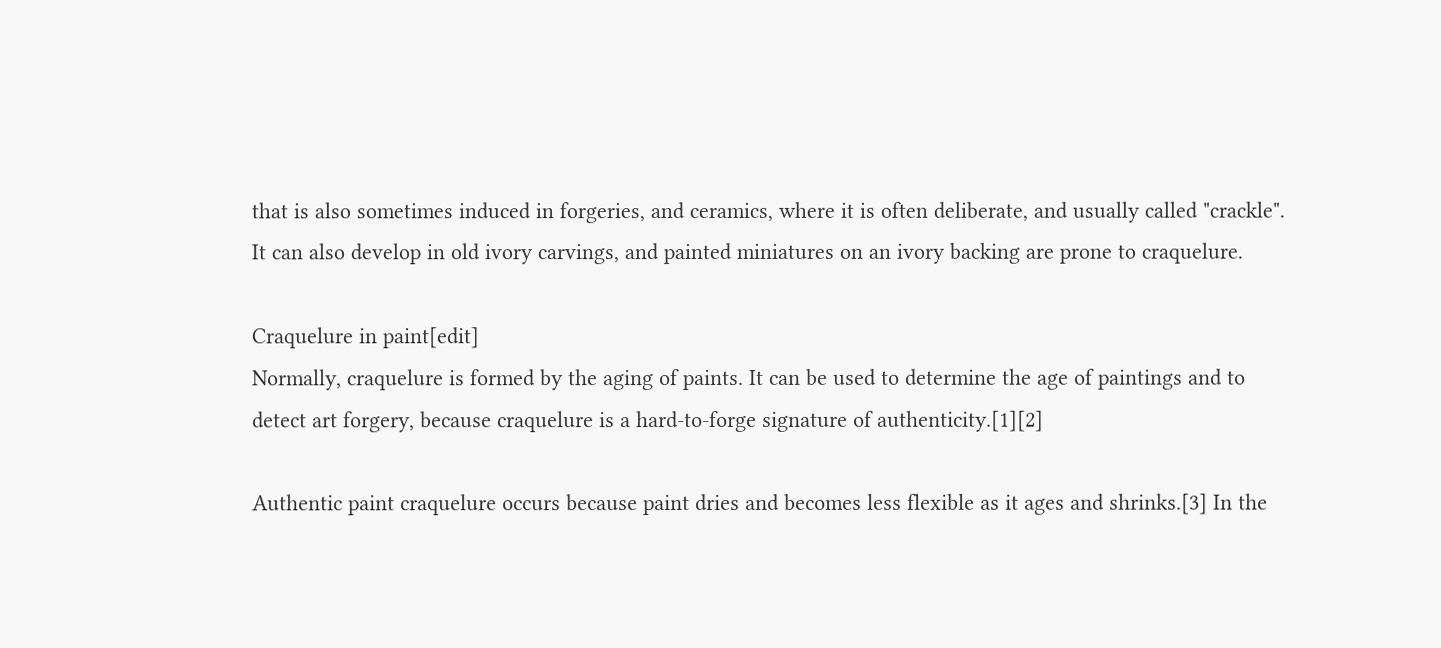that is also sometimes induced in forgeries, and ceramics, where it is often deliberate, and usually called "crackle". It can also develop in old ivory carvings, and painted miniatures on an ivory backing are prone to craquelure.

Craquelure in paint[edit]
Normally, craquelure is formed by the aging of paints. It can be used to determine the age of paintings and to detect art forgery, because craquelure is a hard-to-forge signature of authenticity.[1][2]

Authentic paint craquelure occurs because paint dries and becomes less flexible as it ages and shrinks.[3] In the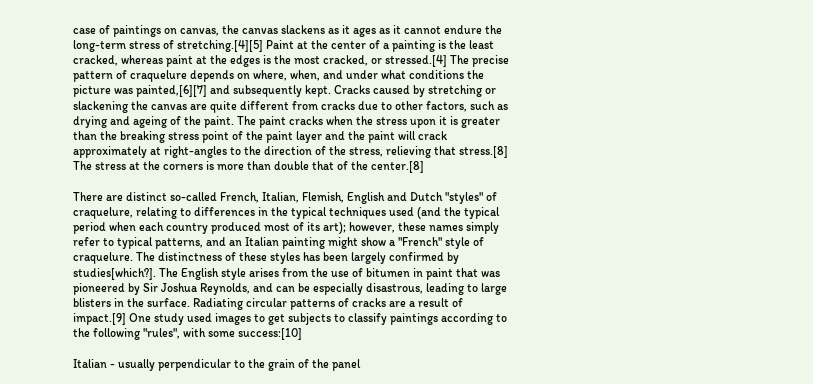case of paintings on canvas, the canvas slackens as it ages as it cannot endure the long-term stress of stretching.[4][5] Paint at the center of a painting is the least cracked, whereas paint at the edges is the most cracked, or stressed.[4] The precise pattern of craquelure depends on where, when, and under what conditions the picture was painted,[6][7] and subsequently kept. Cracks caused by stretching or slackening the canvas are quite different from cracks due to other factors, such as drying and ageing of the paint. The paint cracks when the stress upon it is greater than the breaking stress point of the paint layer and the paint will crack approximately at right-angles to the direction of the stress, relieving that stress.[8] The stress at the corners is more than double that of the center.[8]

There are distinct so-called French, Italian, Flemish, English and Dutch "styles" of craquelure, relating to differences in the typical techniques used (and the typical period when each country produced most of its art); however, these names simply refer to typical patterns, and an Italian painting might show a "French" style of craquelure. The distinctness of these styles has been largely confirmed by studies[which?]. The English style arises from the use of bitumen in paint that was pioneered by Sir Joshua Reynolds, and can be especially disastrous, leading to large blisters in the surface. Radiating circular patterns of cracks are a result of impact.[9] One study used images to get subjects to classify paintings according to the following "rules", with some success:[10]

Italian - usually perpendicular to the grain of the panel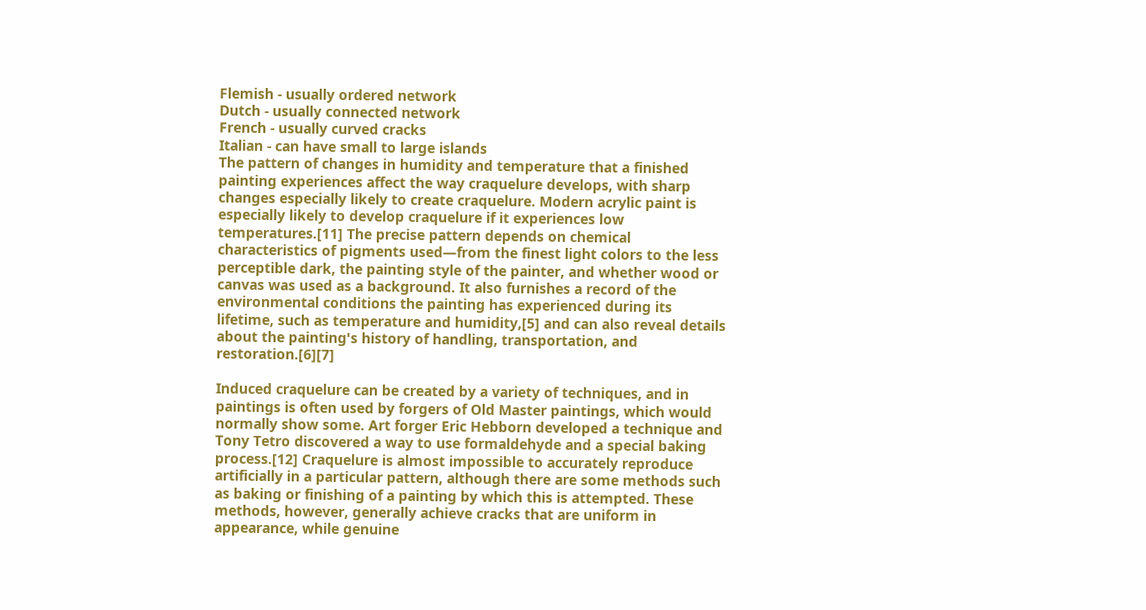Flemish - usually ordered network
Dutch - usually connected network
French - usually curved cracks
Italian - can have small to large islands
The pattern of changes in humidity and temperature that a finished painting experiences affect the way craquelure develops, with sharp changes especially likely to create craquelure. Modern acrylic paint is especially likely to develop craquelure if it experiences low temperatures.[11] The precise pattern depends on chemical characteristics of pigments used—from the finest light colors to the less perceptible dark, the painting style of the painter, and whether wood or canvas was used as a background. It also furnishes a record of the environmental conditions the painting has experienced during its lifetime, such as temperature and humidity,[5] and can also reveal details about the painting's history of handling, transportation, and restoration.[6][7]

Induced craquelure can be created by a variety of techniques, and in paintings is often used by forgers of Old Master paintings, which would normally show some. Art forger Eric Hebborn developed a technique and Tony Tetro discovered a way to use formaldehyde and a special baking process.[12] Craquelure is almost impossible to accurately reproduce artificially in a particular pattern, although there are some methods such as baking or finishing of a painting by which this is attempted. These methods, however, generally achieve cracks that are uniform in appearance, while genuine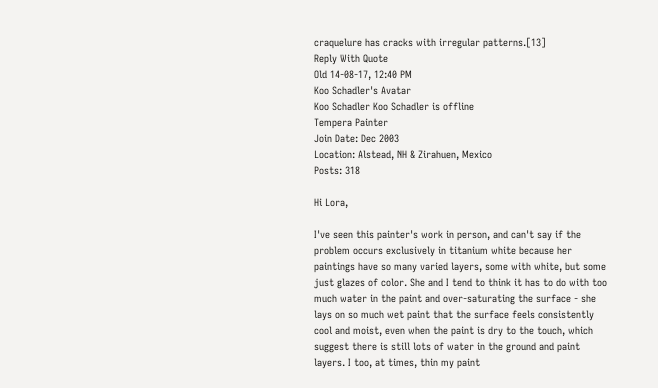craquelure has cracks with irregular patterns.[13]
Reply With Quote
Old 14-08-17, 12:40 PM
Koo Schadler's Avatar
Koo Schadler Koo Schadler is offline
Tempera Painter
Join Date: Dec 2003
Location: Alstead, NH & Zirahuen, Mexico
Posts: 318

Hi Lora,

I've seen this painter's work in person, and can't say if the problem occurs exclusively in titanium white because her paintings have so many varied layers, some with white, but some just glazes of color. She and I tend to think it has to do with too much water in the paint and over-saturating the surface - she lays on so much wet paint that the surface feels consistently cool and moist, even when the paint is dry to the touch, which suggest there is still lots of water in the ground and paint layers. I too, at times, thin my paint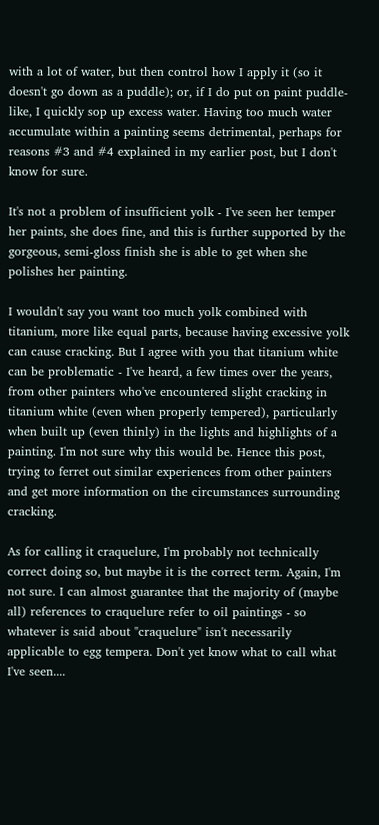with a lot of water, but then control how I apply it (so it doesn't go down as a puddle); or, if I do put on paint puddle-like, I quickly sop up excess water. Having too much water accumulate within a painting seems detrimental, perhaps for reasons #3 and #4 explained in my earlier post, but I don't know for sure.

It's not a problem of insufficient yolk - I've seen her temper her paints, she does fine, and this is further supported by the gorgeous, semi-gloss finish she is able to get when she polishes her painting.

I wouldn't say you want too much yolk combined with titanium, more like equal parts, because having excessive yolk can cause cracking. But I agree with you that titanium white can be problematic - I've heard, a few times over the years, from other painters who've encountered slight cracking in titanium white (even when properly tempered), particularly when built up (even thinly) in the lights and highlights of a painting. I'm not sure why this would be. Hence this post, trying to ferret out similar experiences from other painters and get more information on the circumstances surrounding cracking.

As for calling it craquelure, I'm probably not technically correct doing so, but maybe it is the correct term. Again, I'm not sure. I can almost guarantee that the majority of (maybe all) references to craquelure refer to oil paintings - so whatever is said about "craquelure" isn't necessarily applicable to egg tempera. Don't yet know what to call what I've seen....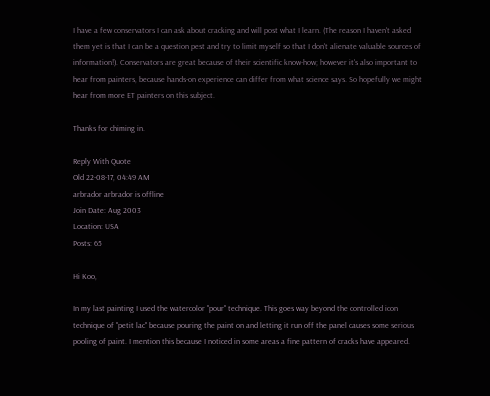I have a few conservators I can ask about cracking and will post what I learn. (The reason I haven't asked them yet is that I can be a question pest and try to limit myself so that I don't alienate valuable sources of information!). Conservators are great because of their scientific know-how; however it's also important to hear from painters, because hands-on experience can differ from what science says. So hopefully we might hear from more ET painters on this subject.

Thanks for chiming in.

Reply With Quote
Old 22-08-17, 04:49 AM
arbrador arbrador is offline
Join Date: Aug 2003
Location: USA
Posts: 65

Hi Koo,

In my last painting I used the watercolor "pour" technique. This goes way beyond the controlled icon technique of "petit lac" because pouring the paint on and letting it run off the panel causes some serious pooling of paint. I mention this because I noticed in some areas a fine pattern of cracks have appeared.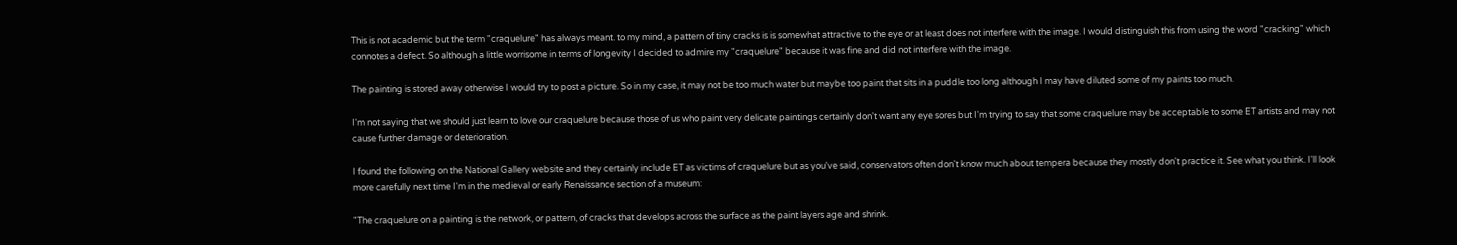This is not academic but the term "craquelure" has always meant. to my mind, a pattern of tiny cracks is is somewhat attractive to the eye or at least does not interfere with the image. I would distinguish this from using the word "cracking" which connotes a defect. So although a little worrisome in terms of longevity I decided to admire my "craquelure" because it was fine and did not interfere with the image.

The painting is stored away otherwise I would try to post a picture. So in my case, it may not be too much water but maybe too paint that sits in a puddle too long although I may have diluted some of my paints too much.

I'm not saying that we should just learn to love our craquelure because those of us who paint very delicate paintings certainly don't want any eye sores but I'm trying to say that some craquelure may be acceptable to some ET artists and may not cause further damage or deterioration.

I found the following on the National Gallery website and they certainly include ET as victims of craquelure but as you've said, conservators often don't know much about tempera because they mostly don't practice it. See what you think. I'll look more carefully next time I'm in the medieval or early Renaissance section of a museum:

"The craquelure on a painting is the network, or pattern, of cracks that develops across the surface as the paint layers age and shrink.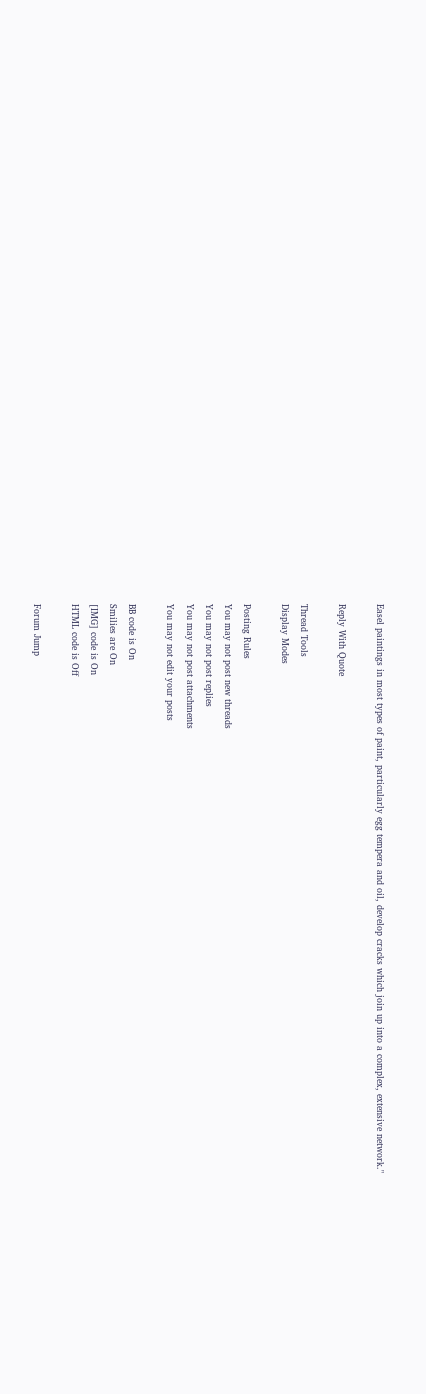Easel paintings in most types of paint, particularly egg tempera and oil, develop cracks which join up into a complex, extensive network."

Reply With Quote

Thread Tools
Display Modes

Posting Rules
You may not post new threads
You may not post replies
You may not post attachments
You may not edit your posts

BB code is On
Smilies are On
[IMG] code is On
HTML code is Off

Forum Jump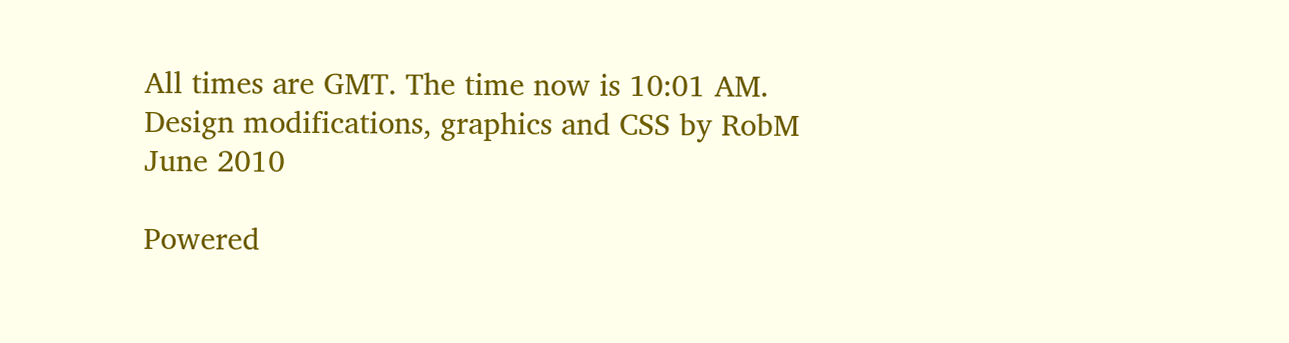All times are GMT. The time now is 10:01 AM.
Design modifications, graphics and CSS by RobM
June 2010

Powered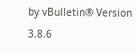by vBulletin® Version 3.8.6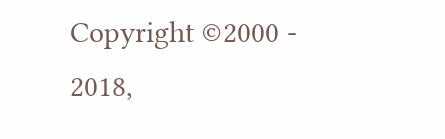Copyright ©2000 - 2018,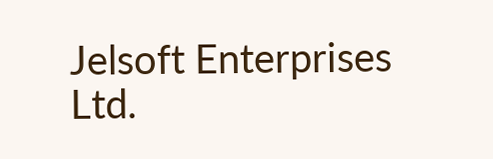Jelsoft Enterprises Ltd.